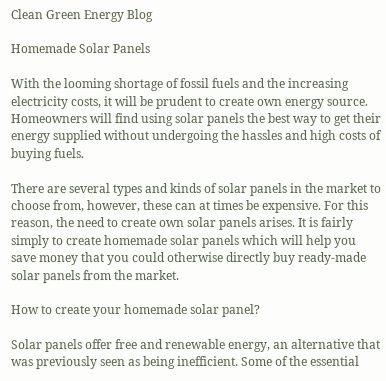Clean Green Energy Blog

Homemade Solar Panels

With the looming shortage of fossil fuels and the increasing electricity costs, it will be prudent to create own energy source. Homeowners will find using solar panels the best way to get their energy supplied without undergoing the hassles and high costs of buying fuels.

There are several types and kinds of solar panels in the market to choose from, however, these can at times be expensive. For this reason, the need to create own solar panels arises. It is fairly simply to create homemade solar panels which will help you save money that you could otherwise directly buy ready-made solar panels from the market.

How to create your homemade solar panel?

Solar panels offer free and renewable energy, an alternative that was previously seen as being inefficient. Some of the essential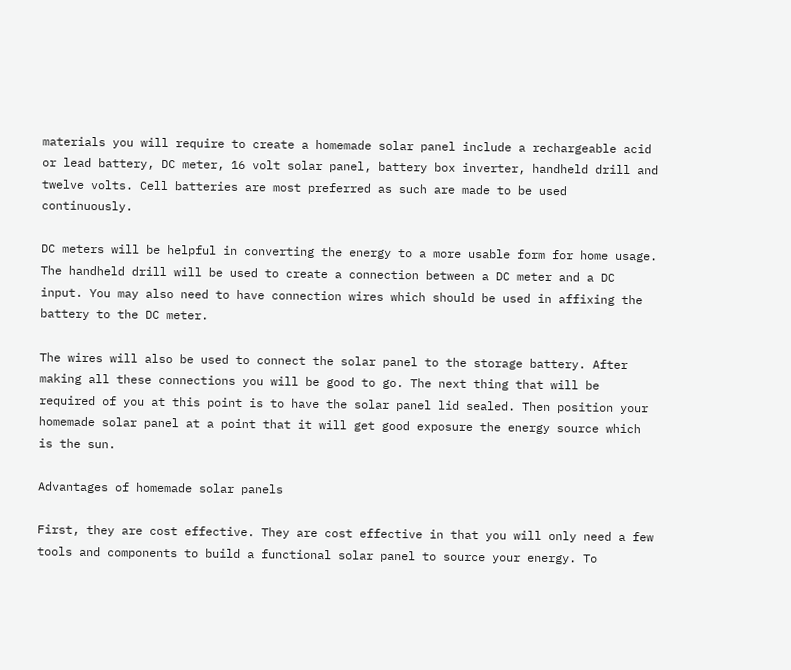materials you will require to create a homemade solar panel include a rechargeable acid or lead battery, DC meter, 16 volt solar panel, battery box inverter, handheld drill and twelve volts. Cell batteries are most preferred as such are made to be used continuously.

DC meters will be helpful in converting the energy to a more usable form for home usage. The handheld drill will be used to create a connection between a DC meter and a DC input. You may also need to have connection wires which should be used in affixing the battery to the DC meter.

The wires will also be used to connect the solar panel to the storage battery. After making all these connections you will be good to go. The next thing that will be required of you at this point is to have the solar panel lid sealed. Then position your homemade solar panel at a point that it will get good exposure the energy source which is the sun.

Advantages of homemade solar panels

First, they are cost effective. They are cost effective in that you will only need a few tools and components to build a functional solar panel to source your energy. To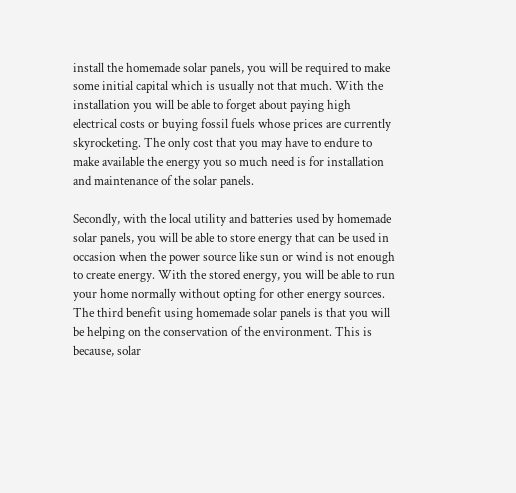install the homemade solar panels, you will be required to make some initial capital which is usually not that much. With the installation you will be able to forget about paying high electrical costs or buying fossil fuels whose prices are currently skyrocketing. The only cost that you may have to endure to make available the energy you so much need is for installation and maintenance of the solar panels.

Secondly, with the local utility and batteries used by homemade solar panels, you will be able to store energy that can be used in occasion when the power source like sun or wind is not enough to create energy. With the stored energy, you will be able to run your home normally without opting for other energy sources. The third benefit using homemade solar panels is that you will be helping on the conservation of the environment. This is because, solar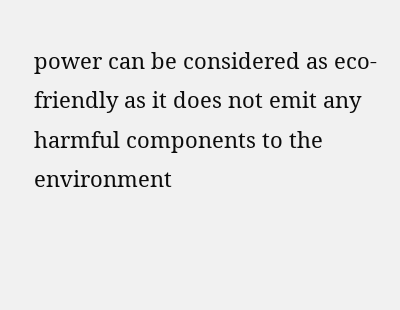power can be considered as eco-friendly as it does not emit any harmful components to the environment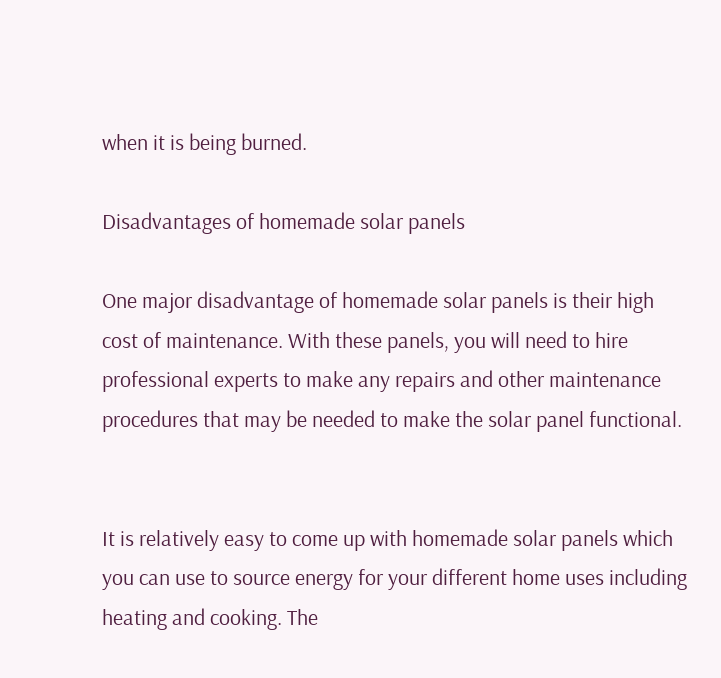when it is being burned.

Disadvantages of homemade solar panels

One major disadvantage of homemade solar panels is their high cost of maintenance. With these panels, you will need to hire professional experts to make any repairs and other maintenance procedures that may be needed to make the solar panel functional.


It is relatively easy to come up with homemade solar panels which you can use to source energy for your different home uses including heating and cooking. The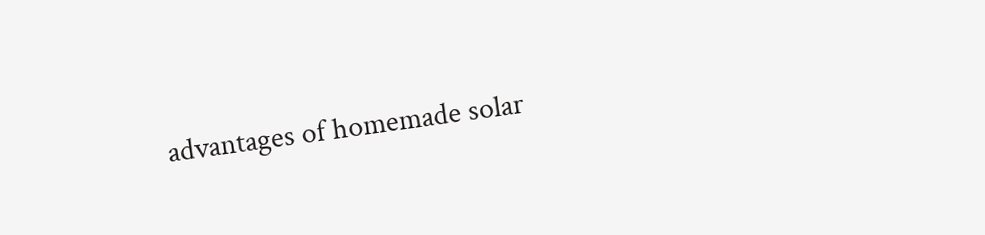advantages of homemade solar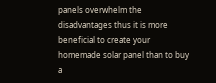panels overwhelm the disadvantages thus it is more beneficial to create your homemade solar panel than to buy a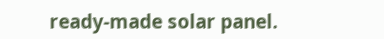ready-made solar panel.